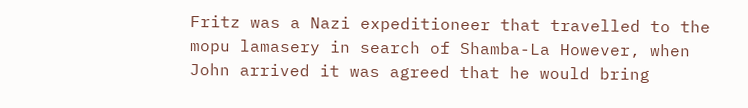Fritz was a Nazi expeditioneer that travelled to the mopu lamasery in search of Shamba-La However, when John arrived it was agreed that he would bring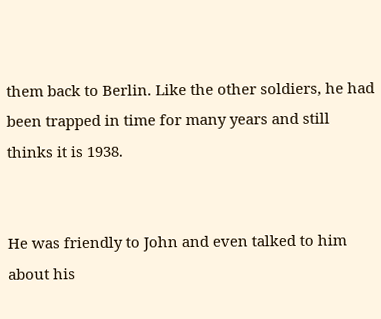them back to Berlin. Like the other soldiers, he had been trapped in time for many years and still thinks it is 1938.


He was friendly to John and even talked to him about his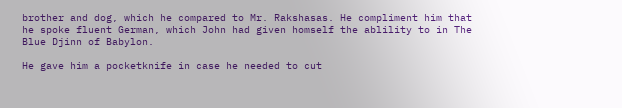brother and dog, which he compared to Mr. Rakshasas. He compliment him that he spoke fluent German, which John had given homself the ablility to in The Blue Djinn of Babylon.

He gave him a pocketknife in case he needed to cut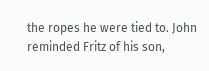the ropes he were tied to. John reminded Fritz of his son,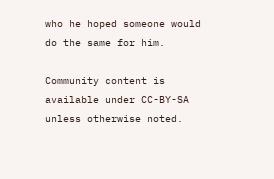who he hoped someone would do the same for him.

Community content is available under CC-BY-SA unless otherwise noted.